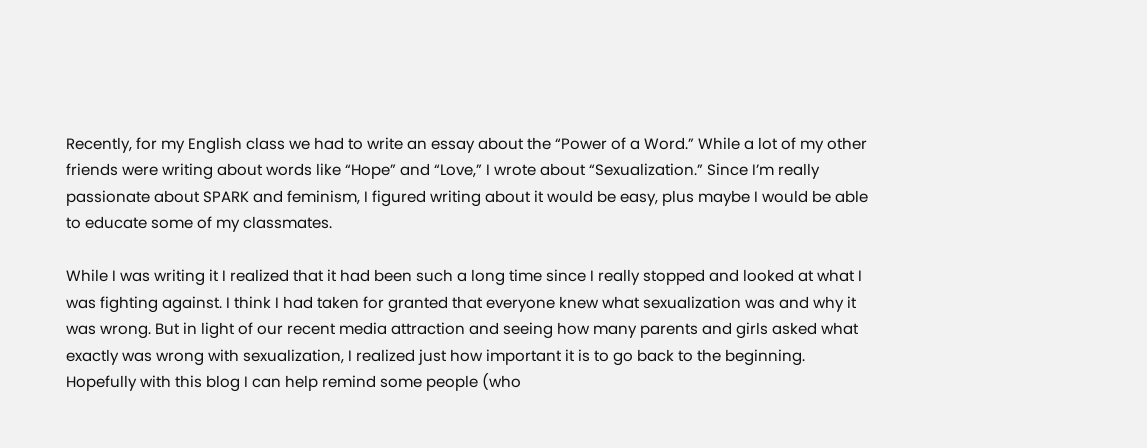Recently, for my English class we had to write an essay about the “Power of a Word.” While a lot of my other friends were writing about words like “Hope” and “Love,” I wrote about “Sexualization.” Since I’m really passionate about SPARK and feminism, I figured writing about it would be easy, plus maybe I would be able to educate some of my classmates.

While I was writing it I realized that it had been such a long time since I really stopped and looked at what I was fighting against. I think I had taken for granted that everyone knew what sexualization was and why it was wrong. But in light of our recent media attraction and seeing how many parents and girls asked what exactly was wrong with sexualization, I realized just how important it is to go back to the beginning. Hopefully with this blog I can help remind some people (who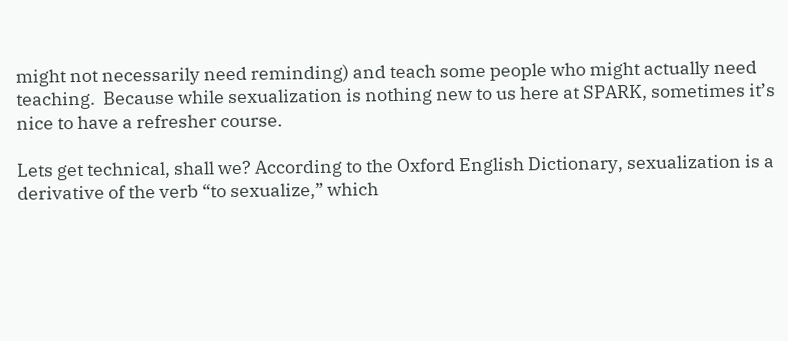might not necessarily need reminding) and teach some people who might actually need teaching.  Because while sexualization is nothing new to us here at SPARK, sometimes it’s nice to have a refresher course.

Lets get technical, shall we? According to the Oxford English Dictionary, sexualization is a derivative of the verb “to sexualize,” which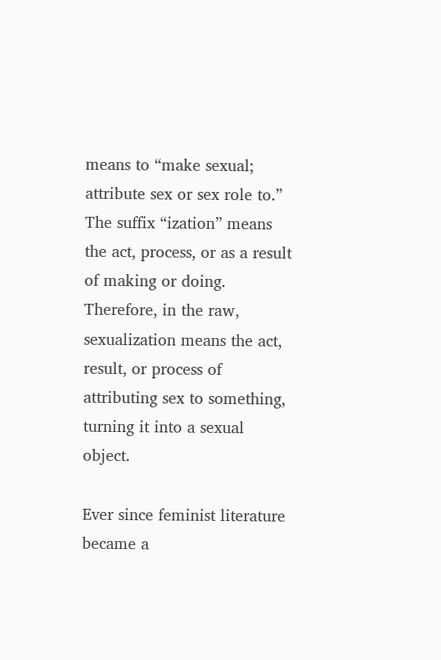means to “make sexual; attribute sex or sex role to.” The suffix “ization” means the act, process, or as a result of making or doing. Therefore, in the raw, sexualization means the act, result, or process of attributing sex to something, turning it into a sexual object.

Ever since feminist literature became a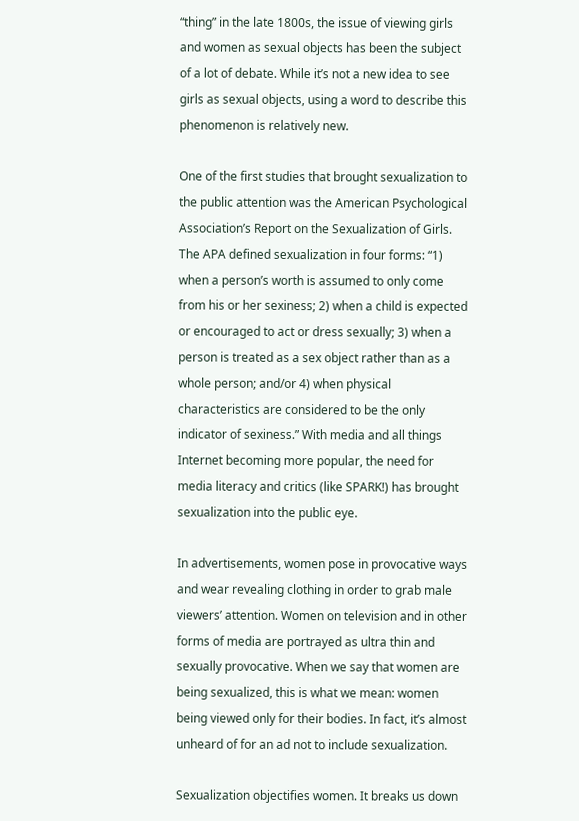“thing” in the late 1800s, the issue of viewing girls and women as sexual objects has been the subject of a lot of debate. While it’s not a new idea to see girls as sexual objects, using a word to describe this phenomenon is relatively new.

One of the first studies that brought sexualization to the public attention was the American Psychological Association’s Report on the Sexualization of Girls. The APA defined sexualization in four forms: “1) when a person’s worth is assumed to only come from his or her sexiness; 2) when a child is expected or encouraged to act or dress sexually; 3) when a person is treated as a sex object rather than as a whole person; and/or 4) when physical characteristics are considered to be the only indicator of sexiness.” With media and all things Internet becoming more popular, the need for media literacy and critics (like SPARK!) has brought sexualization into the public eye.

In advertisements, women pose in provocative ways and wear revealing clothing in order to grab male viewers’ attention. Women on television and in other forms of media are portrayed as ultra thin and sexually provocative. When we say that women are being sexualized, this is what we mean: women being viewed only for their bodies. In fact, it’s almost unheard of for an ad not to include sexualization.

Sexualization objectifies women. It breaks us down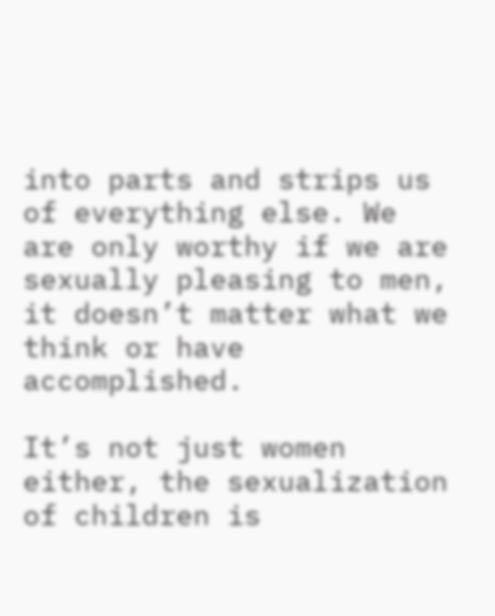into parts and strips us of everything else. We are only worthy if we are sexually pleasing to men, it doesn’t matter what we think or have accomplished.

It’s not just women either, the sexualization of children is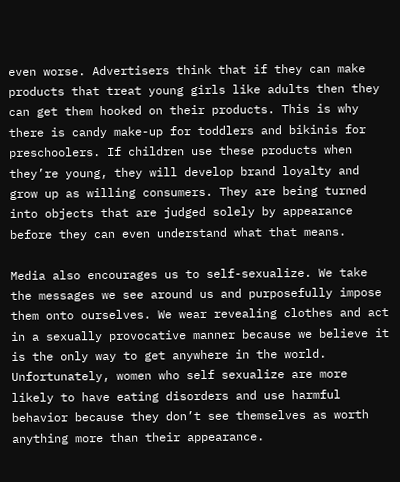even worse. Advertisers think that if they can make products that treat young girls like adults then they can get them hooked on their products. This is why there is candy make-up for toddlers and bikinis for preschoolers. If children use these products when they’re young, they will develop brand loyalty and grow up as willing consumers. They are being turned into objects that are judged solely by appearance before they can even understand what that means.

Media also encourages us to self-sexualize. We take the messages we see around us and purposefully impose them onto ourselves. We wear revealing clothes and act in a sexually provocative manner because we believe it is the only way to get anywhere in the world. Unfortunately, women who self sexualize are more likely to have eating disorders and use harmful behavior because they don’t see themselves as worth anything more than their appearance.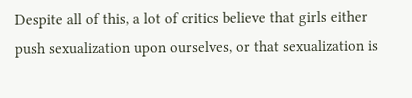Despite all of this, a lot of critics believe that girls either push sexualization upon ourselves, or that sexualization is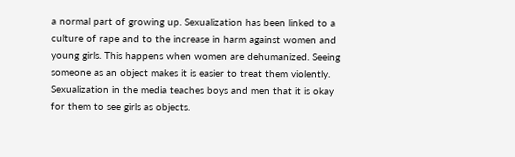a normal part of growing up. Sexualization has been linked to a culture of rape and to the increase in harm against women and young girls. This happens when women are dehumanized. Seeing someone as an object makes it is easier to treat them violently. Sexualization in the media teaches boys and men that it is okay for them to see girls as objects.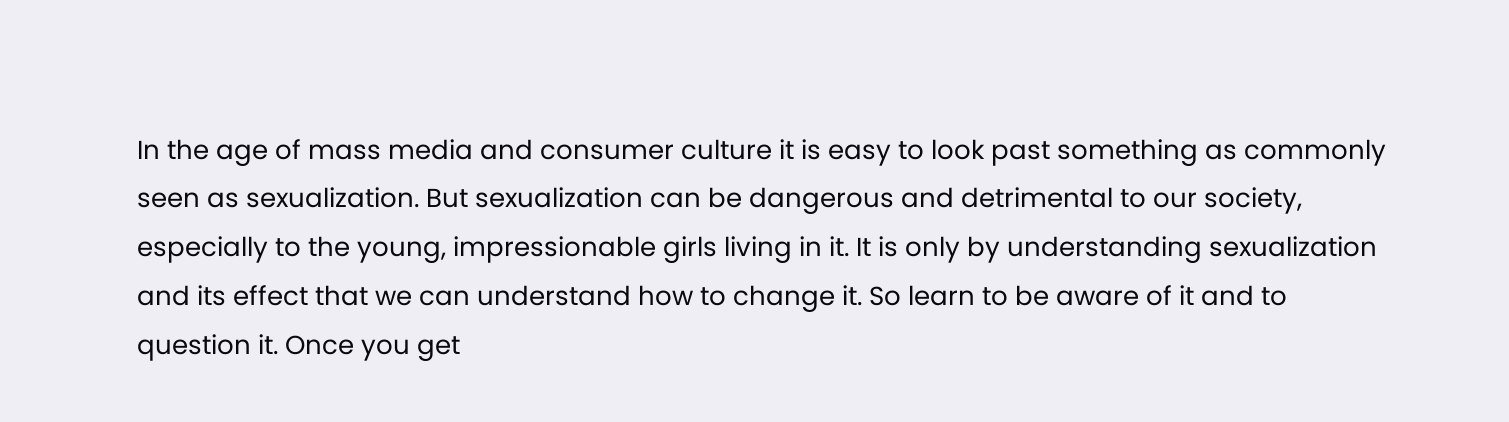In the age of mass media and consumer culture it is easy to look past something as commonly seen as sexualization. But sexualization can be dangerous and detrimental to our society, especially to the young, impressionable girls living in it. It is only by understanding sexualization and its effect that we can understand how to change it. So learn to be aware of it and to question it. Once you get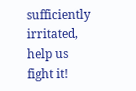sufficiently irritated, help us fight it!